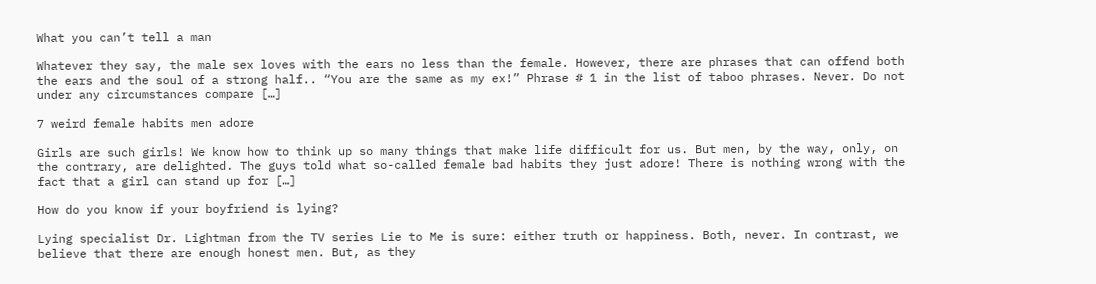What you can’t tell a man

Whatever they say, the male sex loves with the ears no less than the female. However, there are phrases that can offend both the ears and the soul of a strong half.. “You are the same as my ex!” Phrase # 1 in the list of taboo phrases. Never. Do not under any circumstances compare […]

7 weird female habits men adore

Girls are such girls! We know how to think up so many things that make life difficult for us. But men, by the way, only, on the contrary, are delighted. The guys told what so-called female bad habits they just adore! There is nothing wrong with the fact that a girl can stand up for […]

How do you know if your boyfriend is lying?

Lying specialist Dr. Lightman from the TV series Lie to Me is sure: either truth or happiness. Both, never. In contrast, we believe that there are enough honest men. But, as they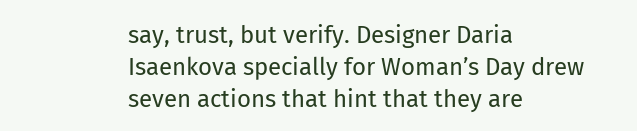say, trust, but verify. Designer Daria Isaenkova specially for Woman’s Day drew seven actions that hint that they are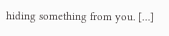hiding something from you. […]